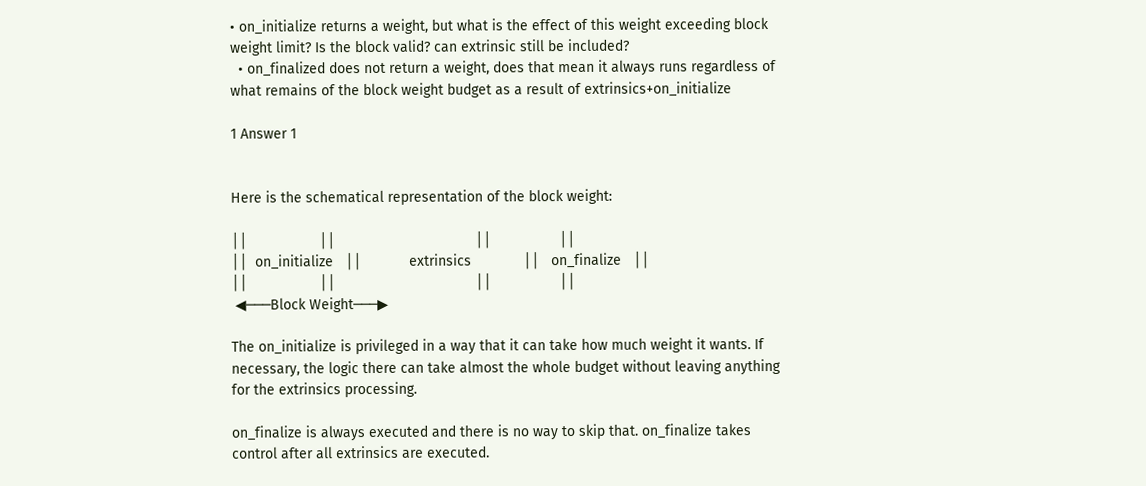• on_initialize returns a weight, but what is the effect of this weight exceeding block weight limit? Is the block valid? can extrinsic still be included?
  • on_finalized does not return a weight, does that mean it always runs regardless of what remains of the block weight budget as a result of extrinsics+on_initialize

1 Answer 1


Here is the schematical representation of the block weight:

││                  ││                                   ││                 ││
││  on_initialize   ││            extrinsics             ││   on_finalize   ││
││                  ││                                   ││                 ││
 ◀───Block Weight───▶

The on_initialize is privileged in a way that it can take how much weight it wants. If necessary, the logic there can take almost the whole budget without leaving anything for the extrinsics processing.

on_finalize is always executed and there is no way to skip that. on_finalize takes control after all extrinsics are executed.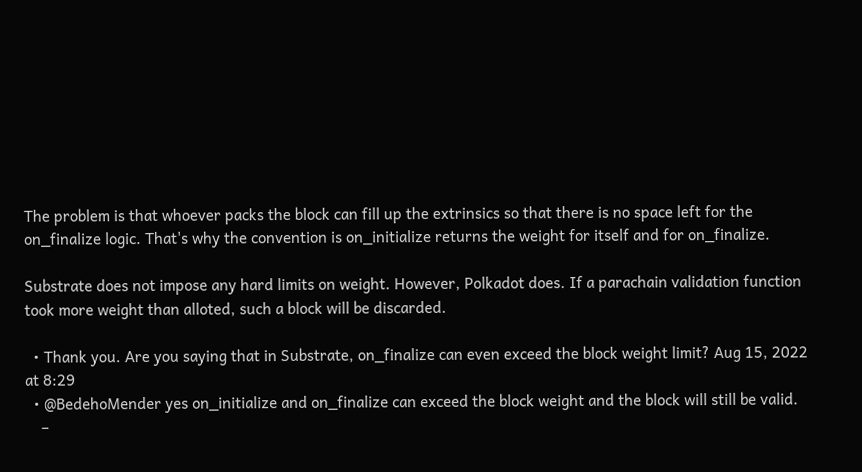The problem is that whoever packs the block can fill up the extrinsics so that there is no space left for the on_finalize logic. That's why the convention is on_initialize returns the weight for itself and for on_finalize.

Substrate does not impose any hard limits on weight. However, Polkadot does. If a parachain validation function took more weight than alloted, such a block will be discarded.

  • Thank you. Are you saying that in Substrate, on_finalize can even exceed the block weight limit? Aug 15, 2022 at 8:29
  • @BedehoMender yes on_initialize and on_finalize can exceed the block weight and the block will still be valid.
    –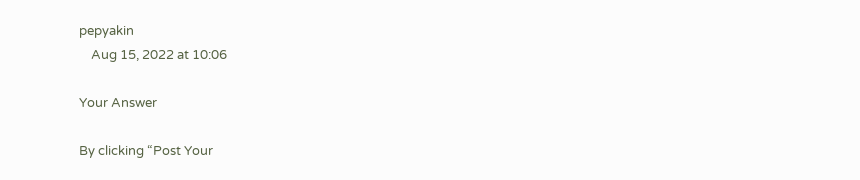pepyakin
    Aug 15, 2022 at 10:06

Your Answer

By clicking “Post Your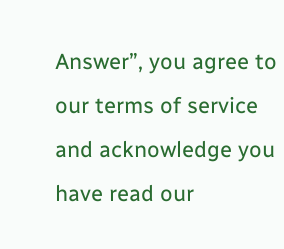Answer”, you agree to our terms of service and acknowledge you have read our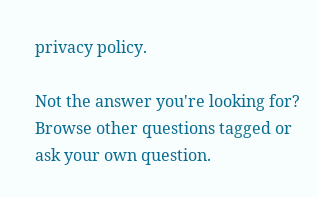privacy policy.

Not the answer you're looking for? Browse other questions tagged or ask your own question.